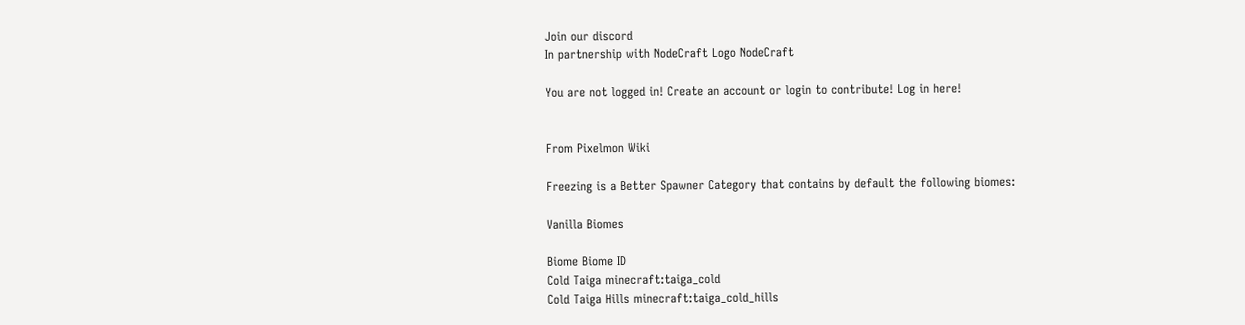Join our discord
In partnership with NodeCraft Logo NodeCraft

You are not logged in! Create an account or login to contribute! Log in here!


From Pixelmon Wiki

Freezing is a Better Spawner Category that contains by default the following biomes:

Vanilla Biomes

Biome Biome ID
Cold Taiga minecraft:taiga_cold
Cold Taiga Hills minecraft:taiga_cold_hills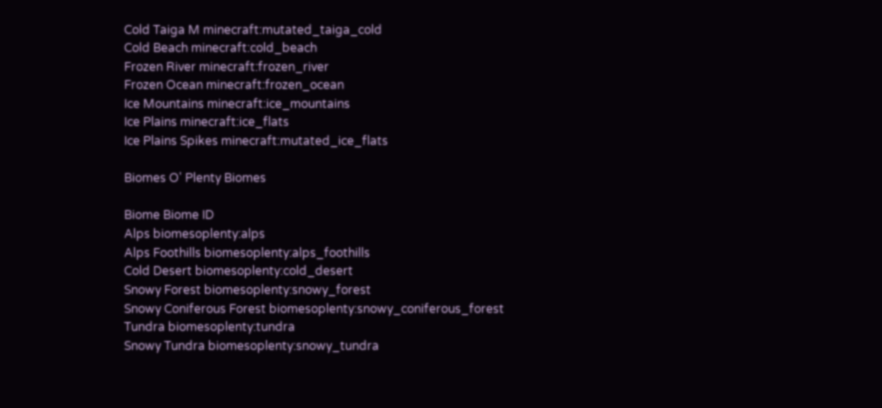Cold Taiga M minecraft:mutated_taiga_cold
Cold Beach minecraft:cold_beach
Frozen River minecraft:frozen_river
Frozen Ocean minecraft:frozen_ocean
Ice Mountains minecraft:ice_mountains
Ice Plains minecraft:ice_flats
Ice Plains Spikes minecraft:mutated_ice_flats

Biomes O' Plenty Biomes

Biome Biome ID
Alps biomesoplenty:alps
Alps Foothills biomesoplenty:alps_foothills
Cold Desert biomesoplenty:cold_desert
Snowy Forest biomesoplenty:snowy_forest
Snowy Coniferous Forest biomesoplenty:snowy_coniferous_forest
Tundra biomesoplenty:tundra
Snowy Tundra biomesoplenty:snowy_tundra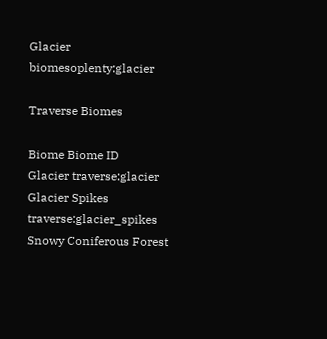Glacier biomesoplenty:glacier

Traverse Biomes

Biome Biome ID
Glacier traverse:glacier
Glacier Spikes traverse:glacier_spikes
Snowy Coniferous Forest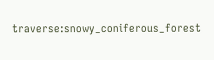traverse:snowy_coniferous_forest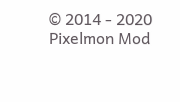© 2014 - 2020 Pixelmon Mod